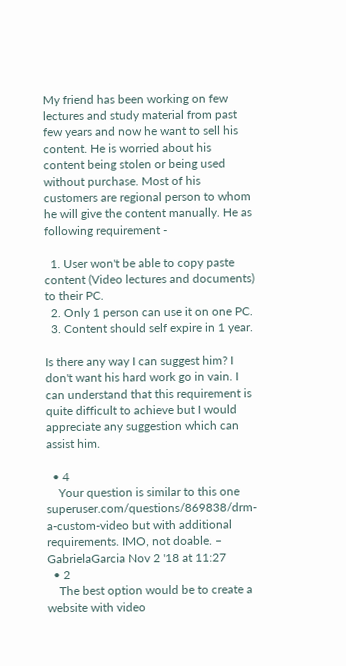My friend has been working on few lectures and study material from past few years and now he want to sell his content. He is worried about his content being stolen or being used without purchase. Most of his customers are regional person to whom he will give the content manually. He as following requirement -

  1. User won't be able to copy paste content (Video lectures and documents) to their PC.
  2. Only 1 person can use it on one PC.
  3. Content should self expire in 1 year.

Is there any way I can suggest him? I don't want his hard work go in vain. I can understand that this requirement is quite difficult to achieve but I would appreciate any suggestion which can assist him.

  • 4
    Your question is similar to this one superuser.com/questions/869838/drm-a-custom-video but with additional requirements. IMO, not doable. – GabrielaGarcia Nov 2 '18 at 11:27
  • 2
    The best option would be to create a website with video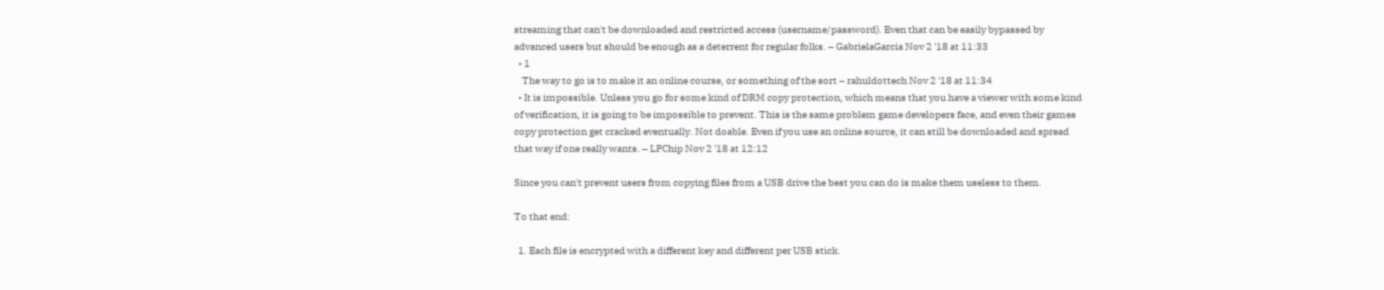streaming that can't be downloaded and restricted access (username/password). Even that can be easily bypassed by advanced users but should be enough as a deterrent for regular folks. – GabrielaGarcia Nov 2 '18 at 11:33
  • 1
    The way to go is to make it an online course, or something of the sort – rahuldottech Nov 2 '18 at 11:34
  • It is impossible. Unless you go for some kind of DRM copy protection, which means that you have a viewer with some kind of verification, it is going to be impossible to prevent. This is the same problem game developers face, and even their games copy protection get cracked eventually. Not doable. Even if you use an online source, it can still be downloaded and spread that way if one really wants. – LPChip Nov 2 '18 at 12:12

Since you can't prevent users from copying files from a USB drive the best you can do is make them useless to them.

To that end:

  1. Each file is encrypted with a different key and different per USB stick.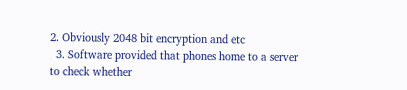2. Obviously 2048 bit encryption and etc
  3. Software provided that phones home to a server to check whether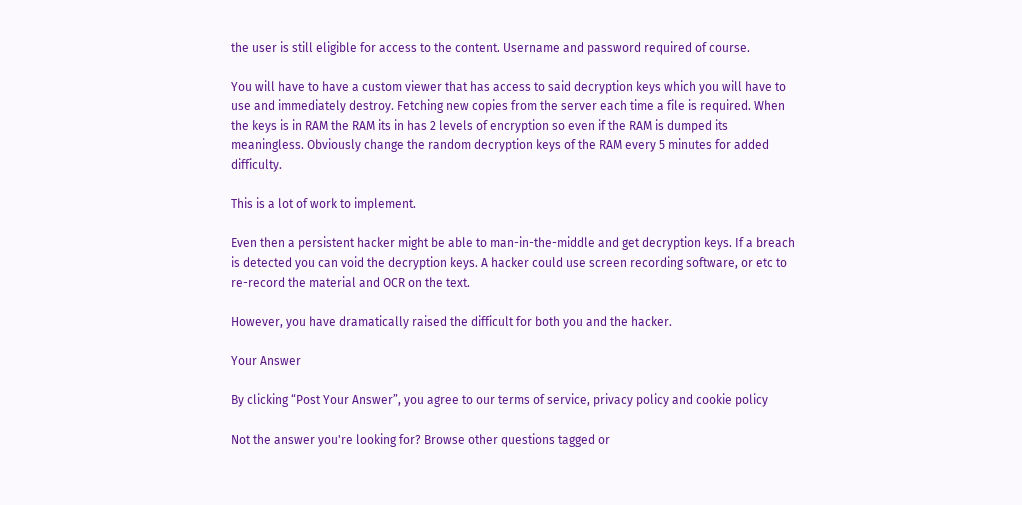the user is still eligible for access to the content. Username and password required of course.

You will have to have a custom viewer that has access to said decryption keys which you will have to use and immediately destroy. Fetching new copies from the server each time a file is required. When the keys is in RAM the RAM its in has 2 levels of encryption so even if the RAM is dumped its meaningless. Obviously change the random decryption keys of the RAM every 5 minutes for added difficulty.

This is a lot of work to implement.

Even then a persistent hacker might be able to man-in-the-middle and get decryption keys. If a breach is detected you can void the decryption keys. A hacker could use screen recording software, or etc to re-record the material and OCR on the text.

However, you have dramatically raised the difficult for both you and the hacker.

Your Answer

By clicking “Post Your Answer”, you agree to our terms of service, privacy policy and cookie policy

Not the answer you're looking for? Browse other questions tagged or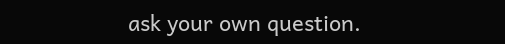ask your own question.